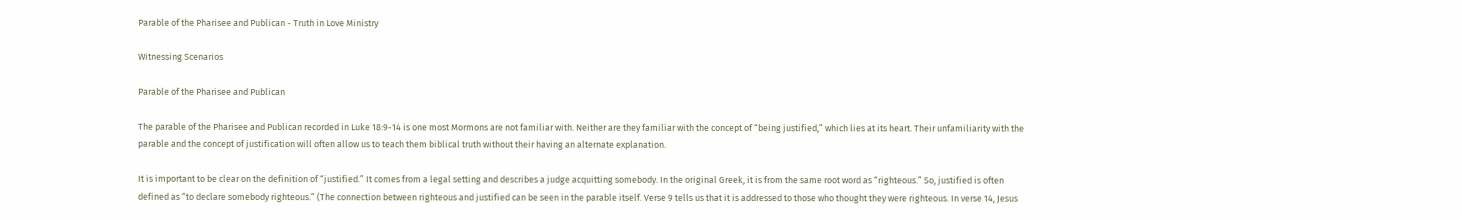Parable of the Pharisee and Publican - Truth in Love Ministry

Witnessing Scenarios

Parable of the Pharisee and Publican

The parable of the Pharisee and Publican recorded in Luke 18:9-14 is one most Mormons are not familiar with. Neither are they familiar with the concept of “being justified,” which lies at its heart. Their unfamiliarity with the parable and the concept of justification will often allow us to teach them biblical truth without their having an alternate explanation.

It is important to be clear on the definition of “justified.” It comes from a legal setting and describes a judge acquitting somebody. In the original Greek, it is from the same root word as “righteous.” So, justified is often defined as “to declare somebody righteous.” (The connection between righteous and justified can be seen in the parable itself. Verse 9 tells us that it is addressed to those who thought they were righteous. In verse 14, Jesus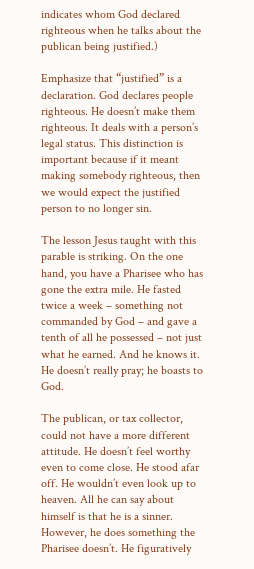indicates whom God declared righteous when he talks about the publican being justified.)

Emphasize that “justified” is a declaration. God declares people righteous. He doesn’t make them righteous. It deals with a person’s legal status. This distinction is important because if it meant making somebody righteous, then we would expect the justified person to no longer sin.

The lesson Jesus taught with this parable is striking. On the one hand, you have a Pharisee who has gone the extra mile. He fasted twice a week – something not commanded by God – and gave a tenth of all he possessed – not just what he earned. And he knows it. He doesn’t really pray; he boasts to God.

The publican, or tax collector, could not have a more different attitude. He doesn’t feel worthy even to come close. He stood afar off. He wouldn’t even look up to heaven. All he can say about himself is that he is a sinner. However, he does something the Pharisee doesn’t. He figuratively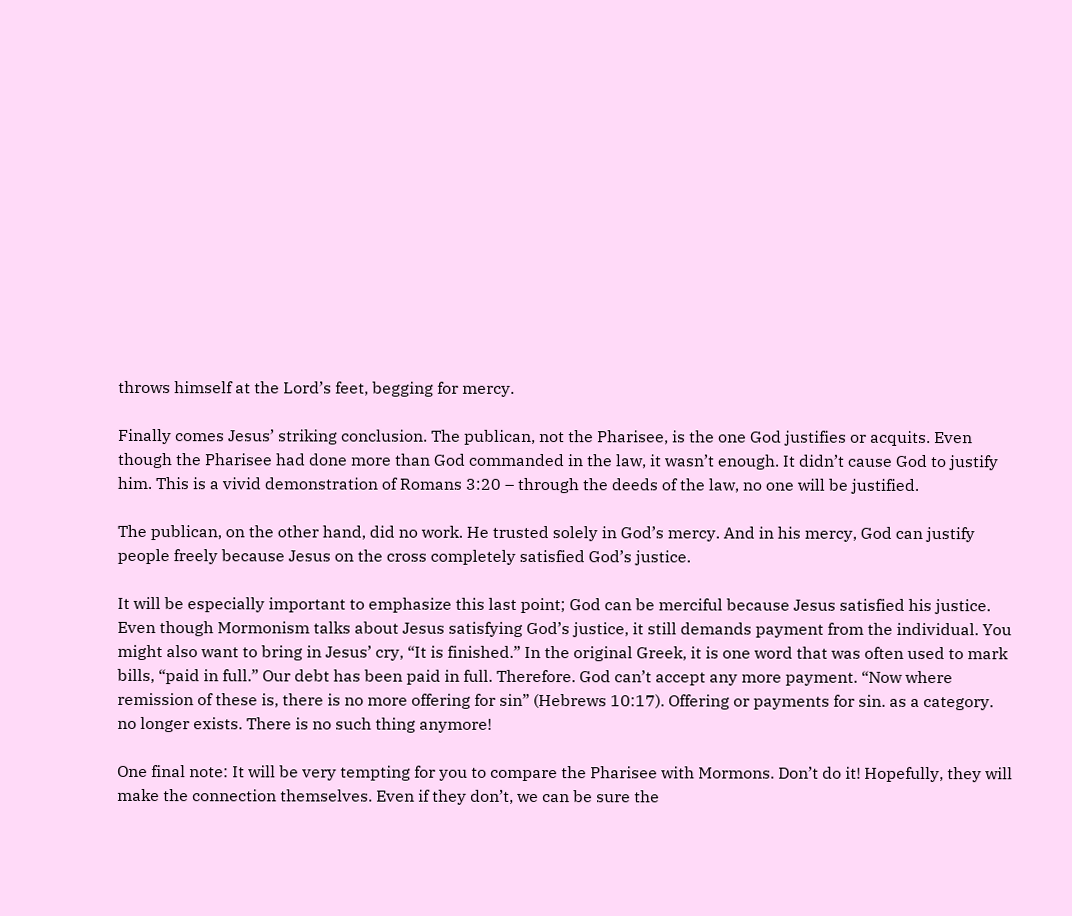throws himself at the Lord’s feet, begging for mercy.

Finally comes Jesus’ striking conclusion. The publican, not the Pharisee, is the one God justifies or acquits. Even though the Pharisee had done more than God commanded in the law, it wasn’t enough. It didn’t cause God to justify him. This is a vivid demonstration of Romans 3:20 – through the deeds of the law, no one will be justified.

The publican, on the other hand, did no work. He trusted solely in God’s mercy. And in his mercy, God can justify people freely because Jesus on the cross completely satisfied God’s justice.

It will be especially important to emphasize this last point; God can be merciful because Jesus satisfied his justice. Even though Mormonism talks about Jesus satisfying God’s justice, it still demands payment from the individual. You might also want to bring in Jesus’ cry, “It is finished.” In the original Greek, it is one word that was often used to mark bills, “paid in full.” Our debt has been paid in full. Therefore. God can’t accept any more payment. “Now where remission of these is, there is no more offering for sin” (Hebrews 10:17). Offering or payments for sin. as a category. no longer exists. There is no such thing anymore!

One final note: It will be very tempting for you to compare the Pharisee with Mormons. Don’t do it! Hopefully, they will make the connection themselves. Even if they don’t, we can be sure the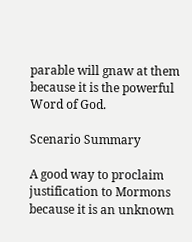parable will gnaw at them because it is the powerful Word of God.

Scenario Summary

A good way to proclaim justification to Mormons because it is an unknown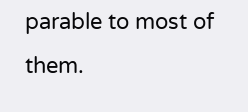parable to most of them.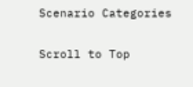Scenario Categories

Scroll to Top